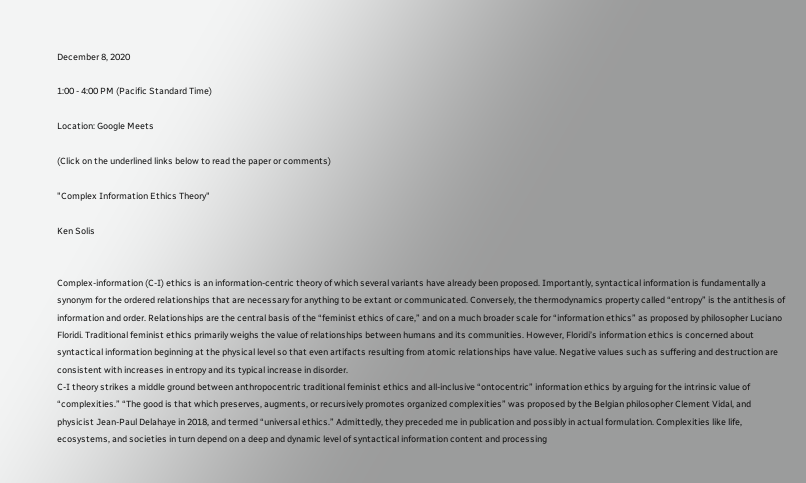December 8, 2020

1:00 - 4:00 PM (Pacific Standard Time)

Location: Google Meets

(Click on the underlined links below to read the paper or comments)

"Complex Information Ethics Theory"

Ken Solis


Complex-information (C-I) ethics is an information-centric theory of which several variants have already been proposed. Importantly, syntactical information is fundamentally a synonym for the ordered relationships that are necessary for anything to be extant or communicated. Conversely, the thermodynamics property called “entropy” is the antithesis of information and order. Relationships are the central basis of the “feminist ethics of care,” and on a much broader scale for “information ethics” as proposed by philosopher Luciano Floridi. Traditional feminist ethics primarily weighs the value of relationships between humans and its communities. However, Floridi’s information ethics is concerned about syntactical information beginning at the physical level so that even artifacts resulting from atomic relationships have value. Negative values such as suffering and destruction are consistent with increases in entropy and its typical increase in disorder.
C-I theory strikes a middle ground between anthropocentric traditional feminist ethics and all-inclusive “ontocentric” information ethics by arguing for the intrinsic value of “complexities.” “The good is that which preserves, augments, or recursively promotes organized complexities” was proposed by the Belgian philosopher Clement Vidal, and physicist Jean-Paul Delahaye in 2018, and termed “universal ethics.” Admittedly, they preceded me in publication and possibly in actual formulation. Complexities like life, ecosystems, and societies in turn depend on a deep and dynamic level of syntactical information content and processing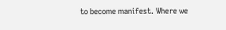to become manifest. Where we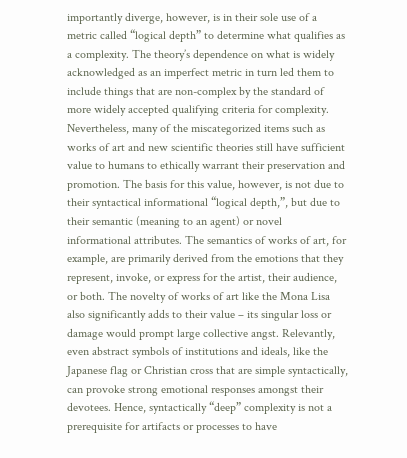importantly diverge, however, is in their sole use of a metric called “logical depth” to determine what qualifies as a complexity. The theory’s dependence on what is widely acknowledged as an imperfect metric in turn led them to include things that are non-complex by the standard of more widely accepted qualifying criteria for complexity. Nevertheless, many of the miscategorized items such as works of art and new scientific theories still have sufficient value to humans to ethically warrant their preservation and promotion. The basis for this value, however, is not due to their syntactical informational “logical depth,”, but due to their semantic (meaning to an agent) or novel informational attributes. The semantics of works of art, for example, are primarily derived from the emotions that they represent, invoke, or express for the artist, their audience, or both. The novelty of works of art like the Mona Lisa also significantly adds to their value – its singular loss or damage would prompt large collective angst. Relevantly, even abstract symbols of institutions and ideals, like the Japanese flag or Christian cross that are simple syntactically, can provoke strong emotional responses amongst their devotees. Hence, syntactically “deep” complexity is not a prerequisite for artifacts or processes to have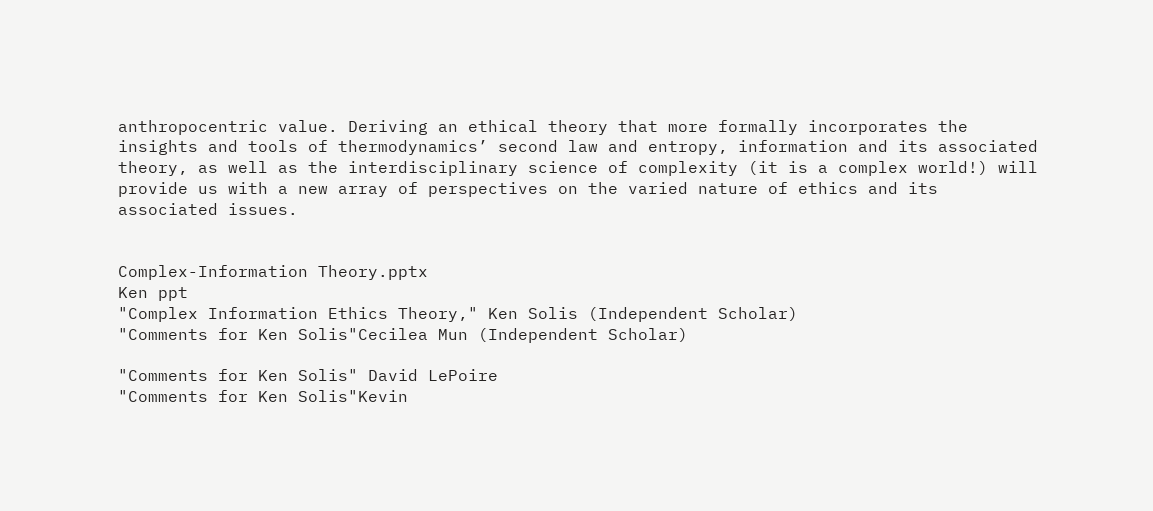anthropocentric value. Deriving an ethical theory that more formally incorporates the insights and tools of thermodynamics’ second law and entropy, information and its associated theory, as well as the interdisciplinary science of complexity (it is a complex world!) will provide us with a new array of perspectives on the varied nature of ethics and its associated issues.


Complex-Information Theory.pptx
Ken ppt
"Complex Information Ethics Theory," Ken Solis (Independent Scholar)
"Comments for Ken Solis"Cecilea Mun (Independent Scholar)

"Comments for Ken Solis" David LePoire
"Comments for Ken Solis"Kevin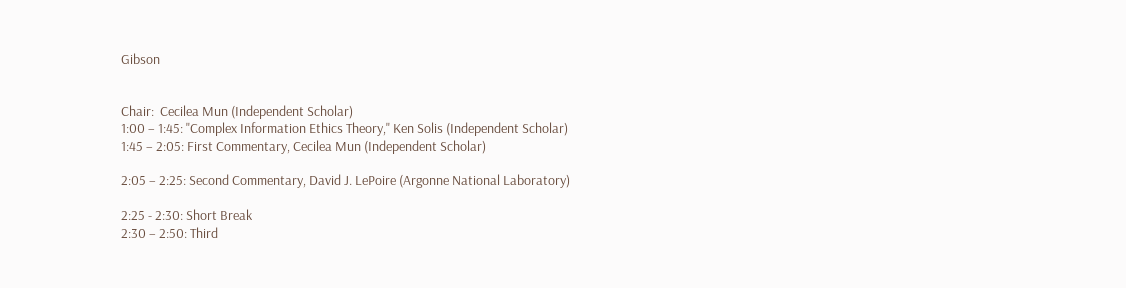Gibson


Chair:  Cecilea Mun (Independent Scholar)
1:00 – 1:45: "Complex Information Ethics Theory," Ken Solis (Independent Scholar)
1:45 – 2:05: First Commentary, Cecilea Mun (Independent Scholar)

2:05 – 2:25: Second Commentary, David J. LePoire (Argonne National Laboratory)

2:25 - 2:30: Short Break
2:30 – 2:50: Third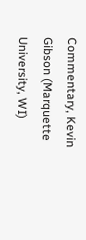Commentary, Kevin Gibson (Marquette University, WI)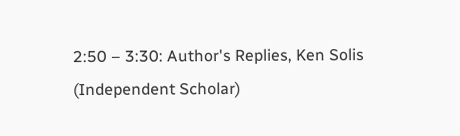2:50 – 3:30: Author's Replies, Ken Solis (Independent Scholar)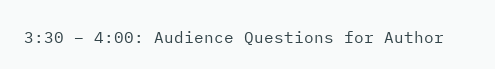3:30 – 4:00: Audience Questions for Author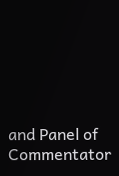and Panel of Commentator